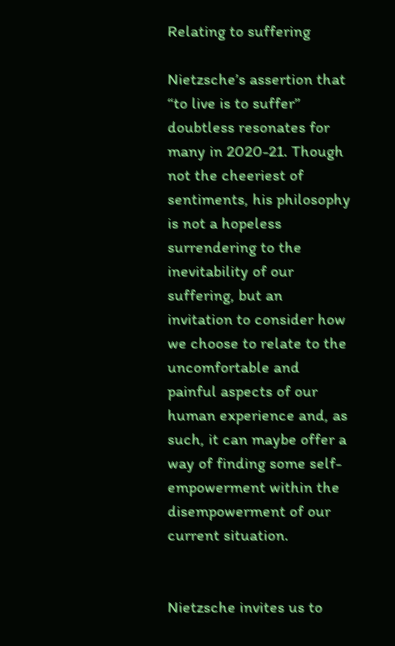Relating to suffering

Nietzsche’s assertion that “to live is to suffer” doubtless resonates for many in 2020-21. Though not the cheeriest of sentiments, his philosophy is not a hopeless surrendering to the inevitability of our suffering, but an invitation to consider how we choose to relate to the uncomfortable and painful aspects of our human experience and, as such, it can maybe offer a way of finding some self-empowerment within the disempowerment of our current situation.


Nietzsche invites us to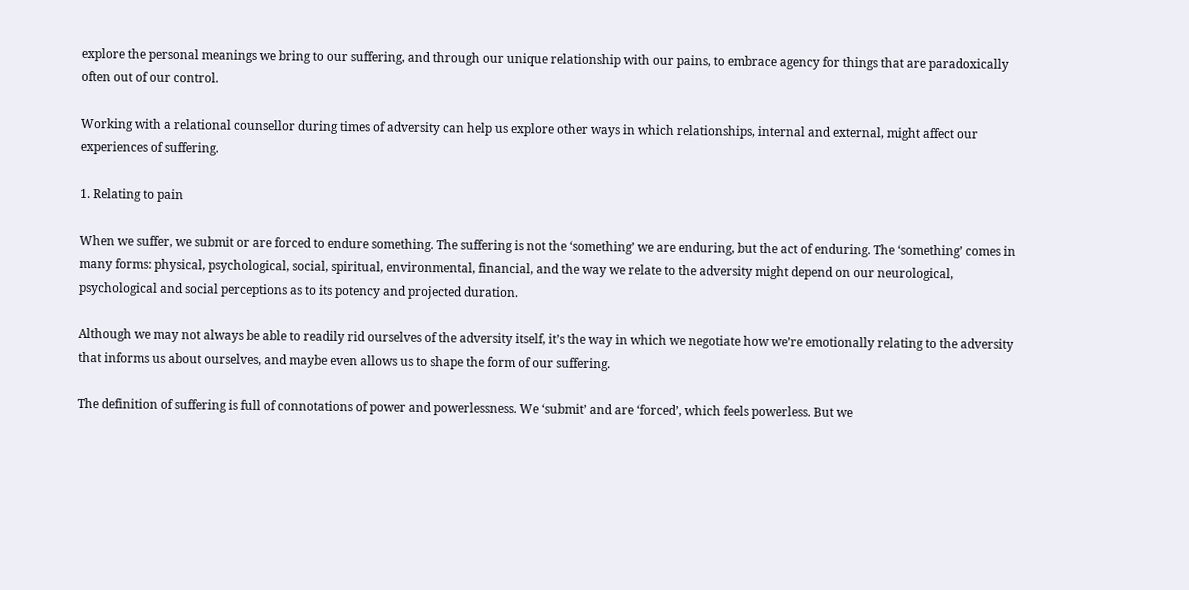explore the personal meanings we bring to our suffering, and through our unique relationship with our pains, to embrace agency for things that are paradoxically often out of our control.

Working with a relational counsellor during times of adversity can help us explore other ways in which relationships, internal and external, might affect our experiences of suffering.

1. Relating to pain

When we suffer, we submit or are forced to endure something. The suffering is not the ‘something’ we are enduring, but the act of enduring. The ‘something’ comes in many forms: physical, psychological, social, spiritual, environmental, financial, and the way we relate to the adversity might depend on our neurological, psychological and social perceptions as to its potency and projected duration.

Although we may not always be able to readily rid ourselves of the adversity itself, it’s the way in which we negotiate how we’re emotionally relating to the adversity that informs us about ourselves, and maybe even allows us to shape the form of our suffering.

The definition of suffering is full of connotations of power and powerlessness. We ‘submit’ and are ‘forced’, which feels powerless. But we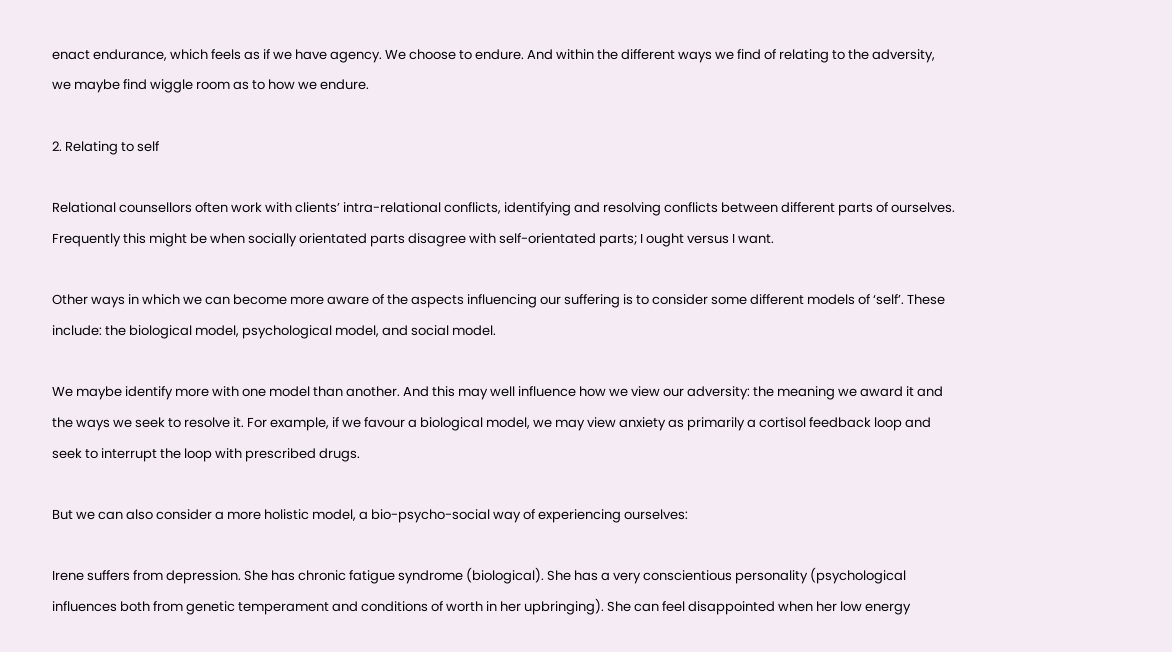enact endurance, which feels as if we have agency. We choose to endure. And within the different ways we find of relating to the adversity, we maybe find wiggle room as to how we endure.

2. Relating to self

Relational counsellors often work with clients’ intra-relational conflicts, identifying and resolving conflicts between different parts of ourselves. Frequently this might be when socially orientated parts disagree with self-orientated parts; I ought versus I want.

Other ways in which we can become more aware of the aspects influencing our suffering is to consider some different models of ‘self’. These include: the biological model, psychological model, and social model.

We maybe identify more with one model than another. And this may well influence how we view our adversity: the meaning we award it and the ways we seek to resolve it. For example, if we favour a biological model, we may view anxiety as primarily a cortisol feedback loop and seek to interrupt the loop with prescribed drugs.

But we can also consider a more holistic model, a bio-psycho-social way of experiencing ourselves:

Irene suffers from depression. She has chronic fatigue syndrome (biological). She has a very conscientious personality (psychological influences both from genetic temperament and conditions of worth in her upbringing). She can feel disappointed when her low energy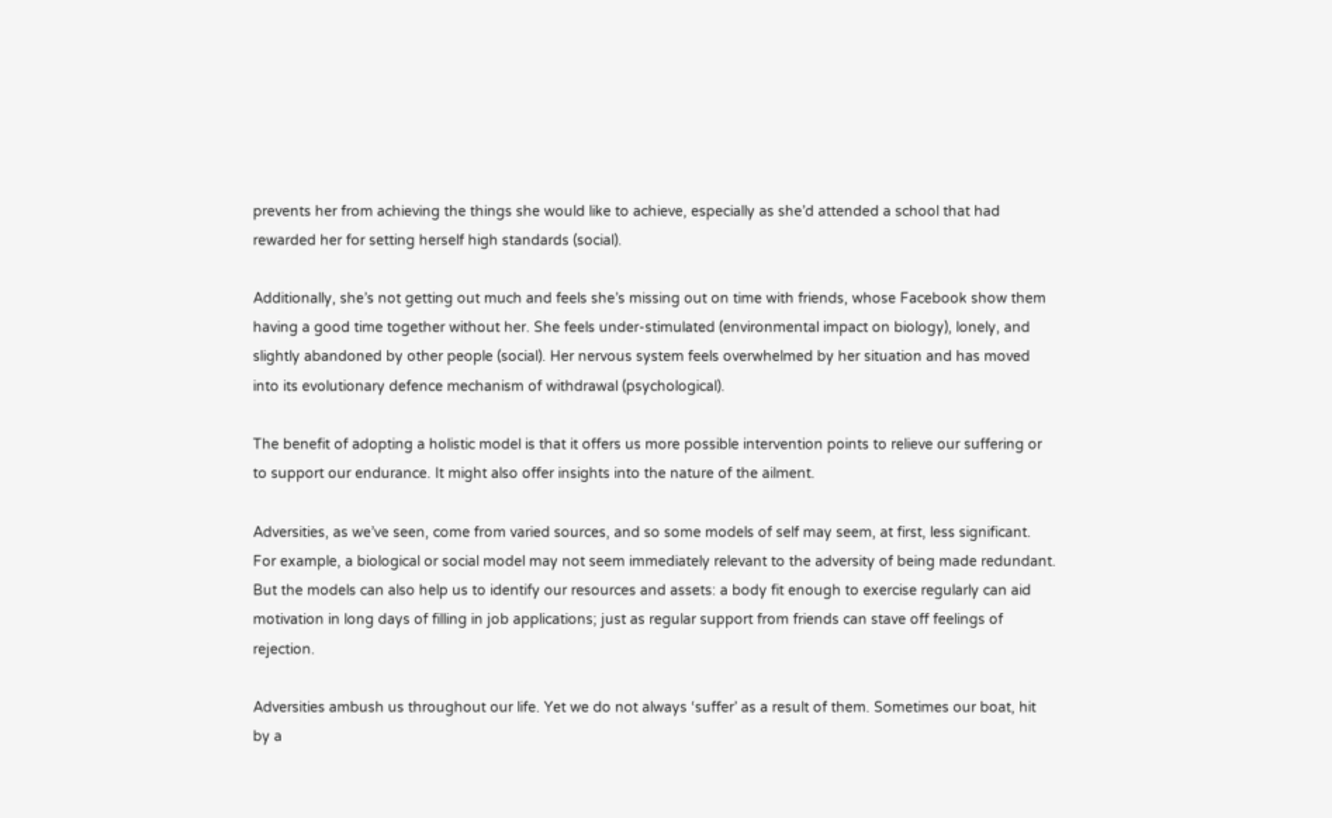prevents her from achieving the things she would like to achieve, especially as she’d attended a school that had rewarded her for setting herself high standards (social).

Additionally, she’s not getting out much and feels she’s missing out on time with friends, whose Facebook show them having a good time together without her. She feels under-stimulated (environmental impact on biology), lonely, and slightly abandoned by other people (social). Her nervous system feels overwhelmed by her situation and has moved into its evolutionary defence mechanism of withdrawal (psychological).

The benefit of adopting a holistic model is that it offers us more possible intervention points to relieve our suffering or to support our endurance. It might also offer insights into the nature of the ailment.

Adversities, as we’ve seen, come from varied sources, and so some models of self may seem, at first, less significant. For example, a biological or social model may not seem immediately relevant to the adversity of being made redundant. But the models can also help us to identify our resources and assets: a body fit enough to exercise regularly can aid motivation in long days of filling in job applications; just as regular support from friends can stave off feelings of rejection.

Adversities ambush us throughout our life. Yet we do not always ‘suffer’ as a result of them. Sometimes our boat, hit by a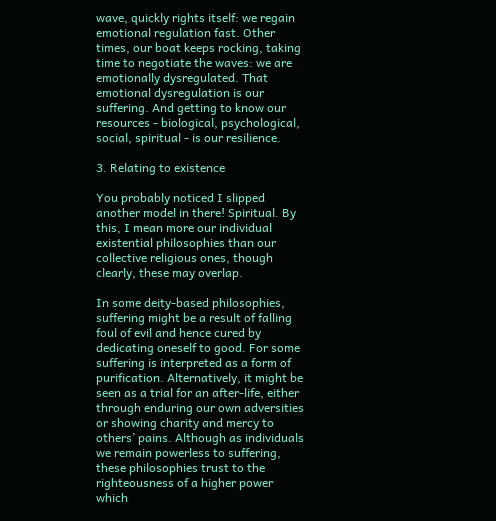wave, quickly rights itself: we regain emotional regulation fast. Other times, our boat keeps rocking, taking time to negotiate the waves: we are emotionally dysregulated. That emotional dysregulation is our suffering. And getting to know our resources - biological, psychological, social, spiritual - is our resilience.

3. Relating to existence

You probably noticed I slipped another model in there! Spiritual. By this, I mean more our individual existential philosophies than our collective religious ones, though clearly, these may overlap.

In some deity-based philosophies, suffering might be a result of falling foul of evil and hence cured by dedicating oneself to good. For some suffering is interpreted as a form of purification. Alternatively, it might be seen as a trial for an after-life, either through enduring our own adversities or showing charity and mercy to others’ pains. Although as individuals we remain powerless to suffering, these philosophies trust to the righteousness of a higher power which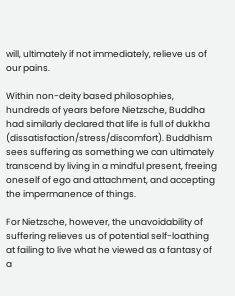will, ultimately if not immediately, relieve us of our pains.

Within non-deity based philosophies, hundreds of years before Nietzsche, Buddha had similarly declared that life is full of dukkha (dissatisfaction/stress/discomfort). Buddhism sees suffering as something we can ultimately transcend by living in a mindful present, freeing oneself of ego and attachment, and accepting the impermanence of things.

For Nietzsche, however, the unavoidability of suffering relieves us of potential self-loathing at failing to live what he viewed as a fantasy of a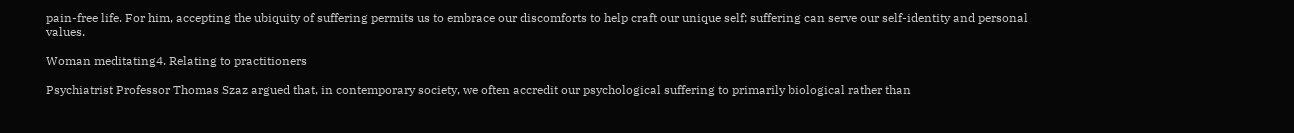pain-free life. For him, accepting the ubiquity of suffering permits us to embrace our discomforts to help craft our unique self; suffering can serve our self-identity and personal values.

Woman meditating4. Relating to practitioners

Psychiatrist Professor Thomas Szaz argued that, in contemporary society, we often accredit our psychological suffering to primarily biological rather than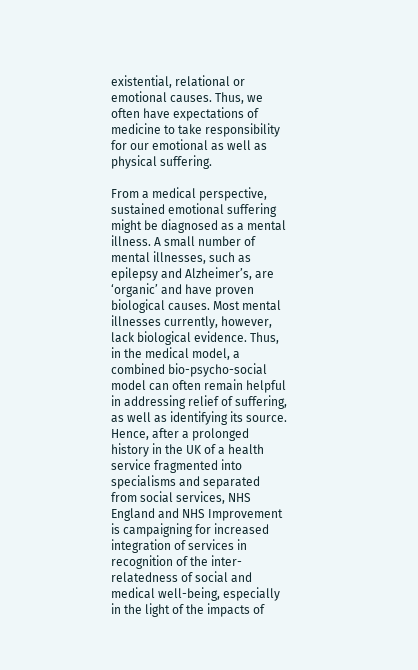existential, relational or emotional causes. Thus, we often have expectations of medicine to take responsibility for our emotional as well as physical suffering.

From a medical perspective, sustained emotional suffering might be diagnosed as a mental illness. A small number of mental illnesses, such as epilepsy and Alzheimer’s, are ‘organic’ and have proven biological causes. Most mental illnesses currently, however, lack biological evidence. Thus, in the medical model, a combined bio-psycho-social model can often remain helpful in addressing relief of suffering, as well as identifying its source. Hence, after a prolonged history in the UK of a health service fragmented into specialisms and separated from social services, NHS England and NHS Improvement is campaigning for increased integration of services in recognition of the inter-relatedness of social and medical well-being, especially in the light of the impacts of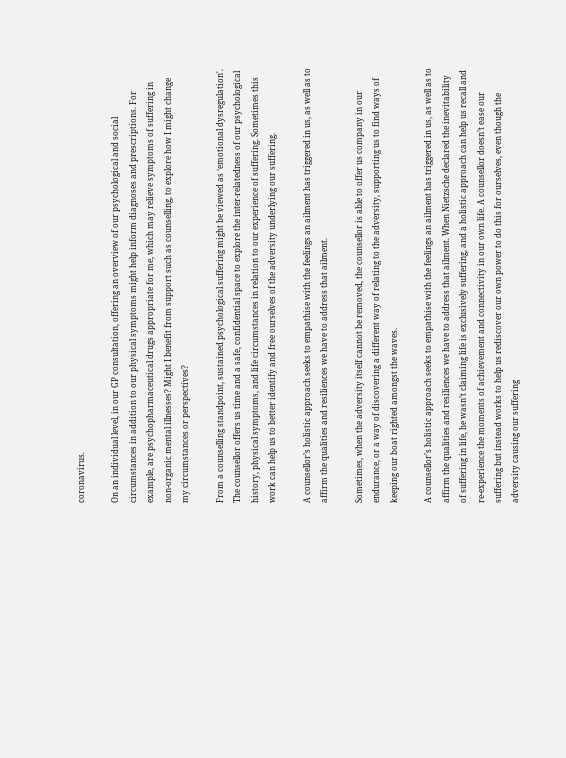coronavirus.

On an individual level, in our GP consultation, offering an overview of our psychological and social circumstances in addition to our physical symptoms might help inform diagnoses and prescriptions. For example, are psychopharmaceutical drugs appropriate for me, which may relieve symptoms of suffering in non-organic mental illnesses? Might I benefit from support such as counselling, to explore how I might change my circumstances or perspectives?

From a counselling standpoint, sustained psychological suffering might be viewed as ‘emotional dysregulation'. The counsellor offers us time and a safe, confidential space to explore the inter-relatedness of our psychological history, physical symptoms, and life circumstances in relation to our experience of suffering. Sometimes this work can help us to better identify and free ourselves of the adversity underlying our suffering.

A counsellor’s holistic approach seeks to empathise with the feelings an ailment has triggered in us, as well as to affirm the qualities and resiliences we have to address that ailment.

Sometimes, when the adversity itself cannot be removed, the counsellor is able to offer us company in our endurance, or a way of discovering a different way of relating to the adversity, supporting us to find ways of keeping our boat righted amongst the waves.

A counsellor’s holistic approach seeks to empathise with the feelings an ailment has triggered in us, as well as to affirm the qualities and resiliences we have to address that ailment. When Nietzsche declared the inevitability of suffering in life, he wasn’t claiming life is exclusively suffering, and a holistic approach can help us recall and re-experience the moments of achievement and connectivity in our own life. A counsellor doesn’t ease our suffering but instead works to help us rediscover our own power to do this for ourselves, even though the adversity causing our suffering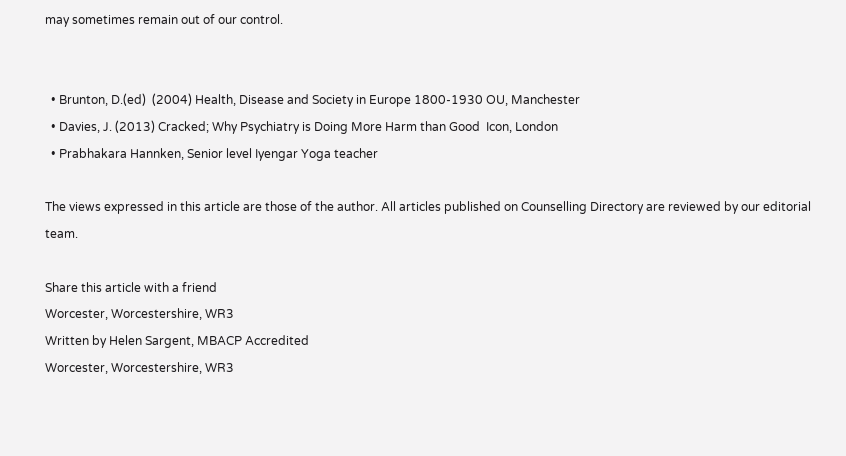may sometimes remain out of our control.


  • Brunton, D.(ed)  (2004) Health, Disease and Society in Europe 1800-1930 OU, Manchester
  • Davies, J. (2013) Cracked; Why Psychiatry is Doing More Harm than Good  Icon, London
  • Prabhakara Hannken, Senior level Iyengar Yoga teacher

The views expressed in this article are those of the author. All articles published on Counselling Directory are reviewed by our editorial team.

Share this article with a friend
Worcester, Worcestershire, WR3
Written by Helen Sargent, MBACP Accredited
Worcester, Worcestershire, WR3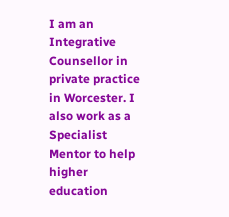I am an Integrative Counsellor in private practice in Worcester. I also work as a Specialist Mentor to help higher education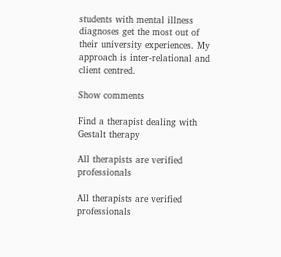students with mental illness diagnoses get the most out of their university experiences. My approach is inter-relational and client centred.

Show comments

Find a therapist dealing with Gestalt therapy

All therapists are verified professionals

All therapists are verified professionals